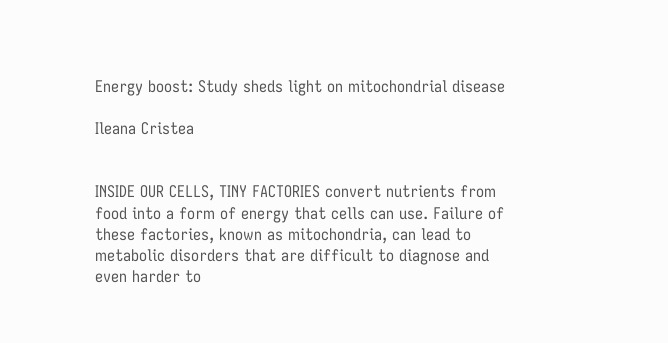Energy boost: Study sheds light on mitochondrial disease

Ileana Cristea


INSIDE OUR CELLS, TINY FACTORIES convert nutrients from food into a form of energy that cells can use. Failure of these factories, known as mitochondria, can lead to metabolic disorders that are difficult to diagnose and even harder to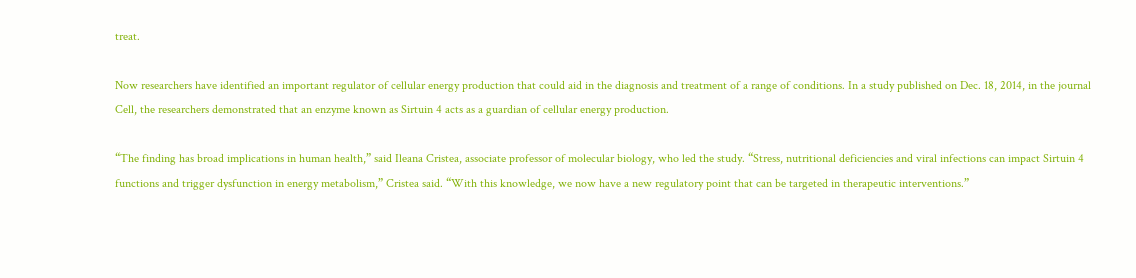treat.

Now researchers have identified an important regulator of cellular energy production that could aid in the diagnosis and treatment of a range of conditions. In a study published on Dec. 18, 2014, in the journal Cell, the researchers demonstrated that an enzyme known as Sirtuin 4 acts as a guardian of cellular energy production.

“The finding has broad implications in human health,” said Ileana Cristea, associate professor of molecular biology, who led the study. “Stress, nutritional deficiencies and viral infections can impact Sirtuin 4 functions and trigger dysfunction in energy metabolism,” Cristea said. “With this knowledge, we now have a new regulatory point that can be targeted in therapeutic interventions.”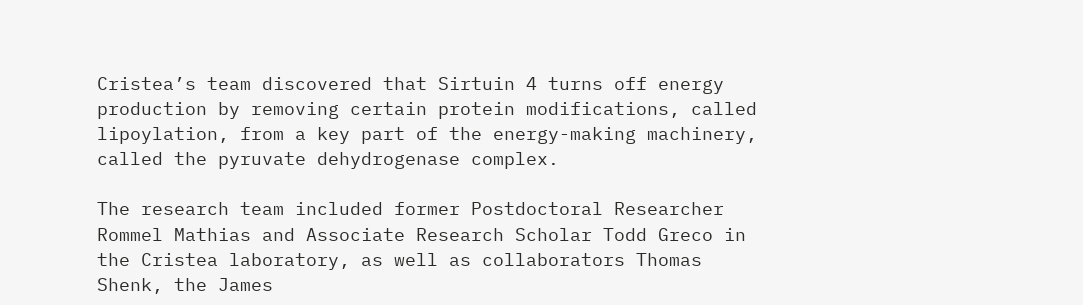Cristea’s team discovered that Sirtuin 4 turns off energy production by removing certain protein modifications, called lipoylation, from a key part of the energy-making machinery, called the pyruvate dehydrogenase complex.

The research team included former Postdoctoral Researcher Rommel Mathias and Associate Research Scholar Todd Greco in the Cristea laboratory, as well as collaborators Thomas Shenk, the James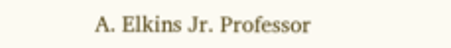A. Elkins Jr. Professor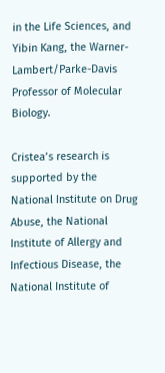in the Life Sciences, and Yibin Kang, the Warner-Lambert/Parke-Davis Professor of Molecular Biology.

Cristea’s research is supported by the National Institute on Drug Abuse, the National Institute of Allergy and Infectious Disease, the National Institute of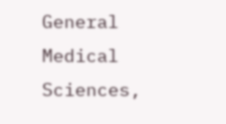General Medical Sciences,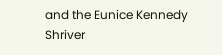and the Eunice Kennedy Shriver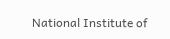National Institute of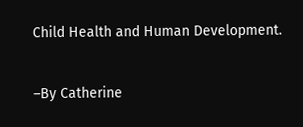Child Health and Human Development.

–By Catherine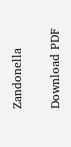Zandonella

Download PDF